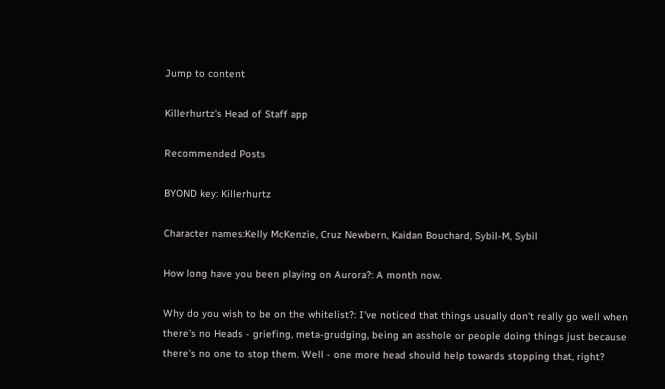Jump to content

Killerhurtz's Head of Staff app

Recommended Posts

BYOND key: Killerhurtz

Character names:Kelly McKenzie, Cruz Newbern, Kaidan Bouchard, Sybil-M, Sybil

How long have you been playing on Aurora?: A month now.

Why do you wish to be on the whitelist?: I've noticed that things usually don't really go well when there's no Heads - griefing, meta-grudging, being an asshole or people doing things just because there's no one to stop them. Well - one more head should help towards stopping that, right?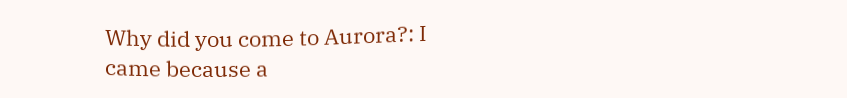Why did you come to Aurora?: I came because a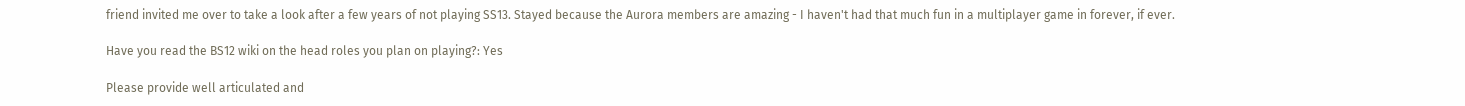friend invited me over to take a look after a few years of not playing SS13. Stayed because the Aurora members are amazing - I haven't had that much fun in a multiplayer game in forever, if ever.

Have you read the BS12 wiki on the head roles you plan on playing?: Yes

Please provide well articulated and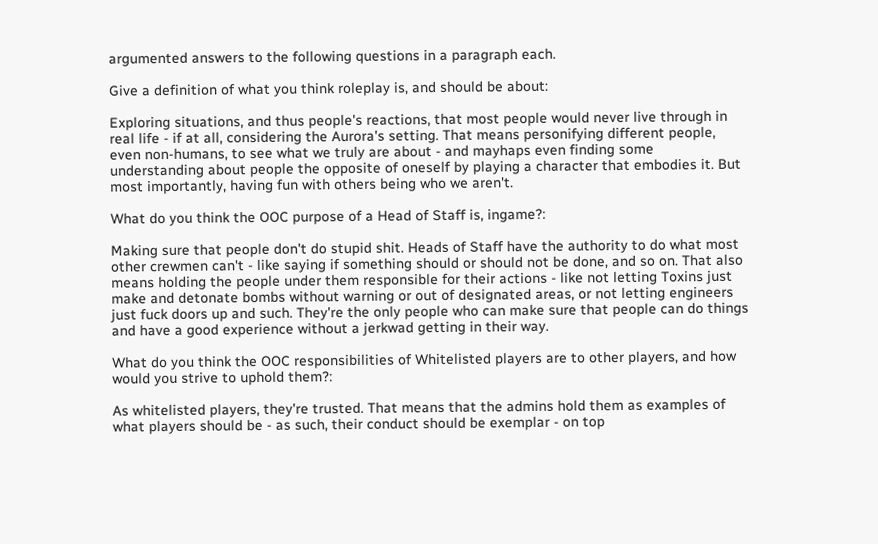argumented answers to the following questions in a paragraph each.

Give a definition of what you think roleplay is, and should be about:

Exploring situations, and thus people's reactions, that most people would never live through in real life - if at all, considering the Aurora's setting. That means personifying different people, even non-humans, to see what we truly are about - and mayhaps even finding some understanding about people the opposite of oneself by playing a character that embodies it. But most importantly, having fun with others being who we aren't.

What do you think the OOC purpose of a Head of Staff is, ingame?:

Making sure that people don't do stupid shit. Heads of Staff have the authority to do what most other crewmen can't - like saying if something should or should not be done, and so on. That also means holding the people under them responsible for their actions - like not letting Toxins just make and detonate bombs without warning or out of designated areas, or not letting engineers just fuck doors up and such. They're the only people who can make sure that people can do things and have a good experience without a jerkwad getting in their way.

What do you think the OOC responsibilities of Whitelisted players are to other players, and how would you strive to uphold them?:

As whitelisted players, they're trusted. That means that the admins hold them as examples of what players should be - as such, their conduct should be exemplar - on top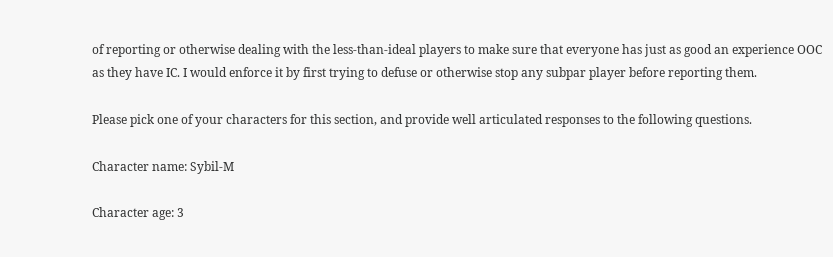of reporting or otherwise dealing with the less-than-ideal players to make sure that everyone has just as good an experience OOC as they have IC. I would enforce it by first trying to defuse or otherwise stop any subpar player before reporting them.

Please pick one of your characters for this section, and provide well articulated responses to the following questions.

Character name: Sybil-M

Character age: 3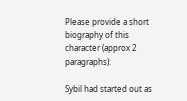Please provide a short biography of this character (approx 2 paragraphs):

Sybil had started out as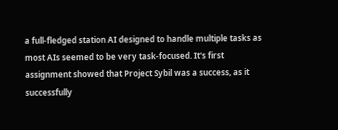a full-fledged station AI designed to handle multiple tasks as most AIs seemed to be very task-focused. It's first assignment showed that Project Sybil was a success, as it successfully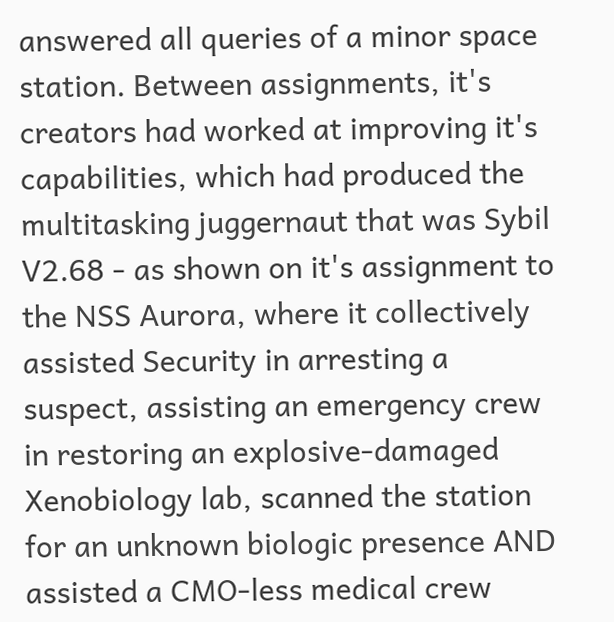answered all queries of a minor space station. Between assignments, it's creators had worked at improving it's capabilities, which had produced the multitasking juggernaut that was Sybil V2.68 - as shown on it's assignment to the NSS Aurora, where it collectively assisted Security in arresting a suspect, assisting an emergency crew in restoring an explosive-damaged Xenobiology lab, scanned the station for an unknown biologic presence AND assisted a CMO-less medical crew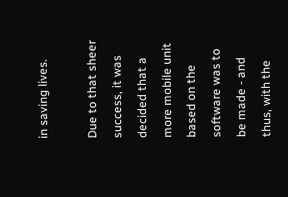in saving lives.

Due to that sheer success, it was decided that a more mobile unit based on the software was to be made - and thus, with the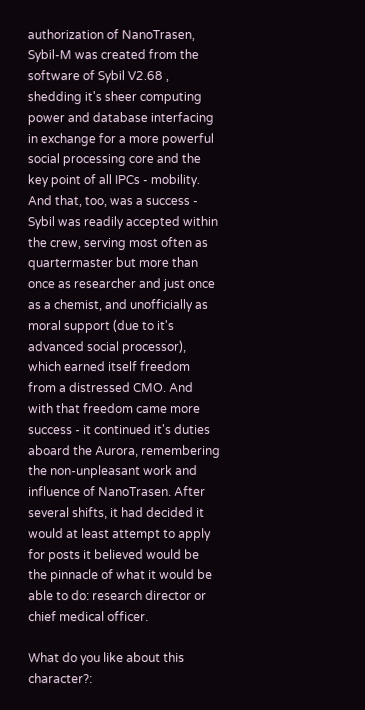authorization of NanoTrasen, Sybil-M was created from the software of Sybil V2.68 , shedding it's sheer computing power and database interfacing in exchange for a more powerful social processing core and the key point of all IPCs - mobility. And that, too, was a success - Sybil was readily accepted within the crew, serving most often as quartermaster but more than once as researcher and just once as a chemist, and unofficially as moral support (due to it's advanced social processor), which earned itself freedom from a distressed CMO. And with that freedom came more success - it continued it's duties aboard the Aurora, remembering the non-unpleasant work and influence of NanoTrasen. After several shifts, it had decided it would at least attempt to apply for posts it believed would be the pinnacle of what it would be able to do: research director or chief medical officer.

What do you like about this character?: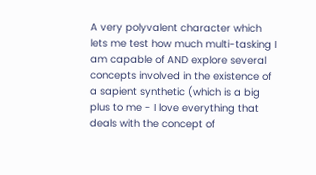A very polyvalent character which lets me test how much multi-tasking I am capable of AND explore several concepts involved in the existence of a sapient synthetic (which is a big plus to me - I love everything that deals with the concept of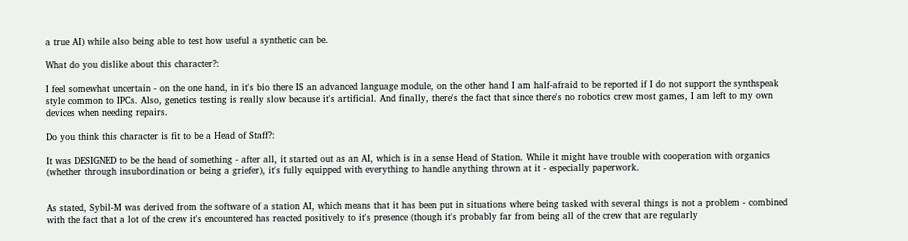a true AI) while also being able to test how useful a synthetic can be.

What do you dislike about this character?:

I feel somewhat uncertain - on the one hand, in it's bio there IS an advanced language module, on the other hand I am half-afraid to be reported if I do not support the synthspeak style common to IPCs. Also, genetics testing is really slow because it's artificial. And finally, there's the fact that since there's no robotics crew most games, I am left to my own devices when needing repairs.

Do you think this character is fit to be a Head of Staff?:

It was DESIGNED to be the head of something - after all, it started out as an AI, which is in a sense Head of Station. While it might have trouble with cooperation with organics (whether through insubordination or being a griefer), it's fully equipped with everything to handle anything thrown at it - especially paperwork.


As stated, Sybil-M was derived from the software of a station AI, which means that it has been put in situations where being tasked with several things is not a problem - combined with the fact that a lot of the crew it's encountered has reacted positively to it's presence (though it's probably far from being all of the crew that are regularly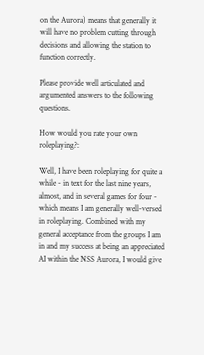on the Aurora) means that generally it will have no problem cutting through decisions and allowing the station to function correctly.

Please provide well articulated and argumented answers to the following questions.

How would you rate your own roleplaying?:

Well, I have been roleplaying for quite a while - in text for the last nine years, almost, and in several games for four - which means I am generally well-versed in roleplaying. Combined with my general acceptance from the groups I am in and my success at being an appreciated AI within the NSS Aurora, I would give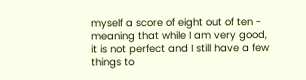myself a score of eight out of ten - meaning that while I am very good, it is not perfect and I still have a few things to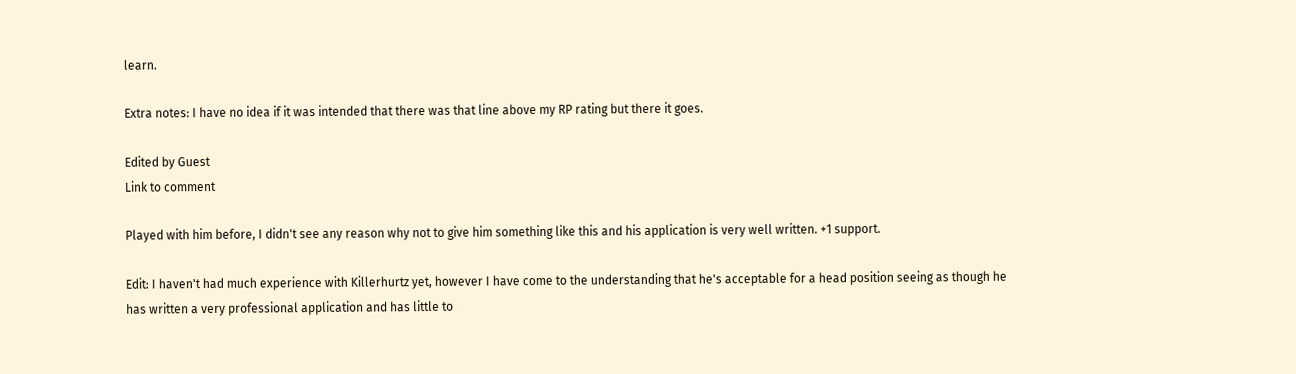learn.

Extra notes: I have no idea if it was intended that there was that line above my RP rating but there it goes.

Edited by Guest
Link to comment

Played with him before, I didn't see any reason why not to give him something like this and his application is very well written. +1 support.

Edit: I haven't had much experience with Killerhurtz yet, however I have come to the understanding that he's acceptable for a head position seeing as though he has written a very professional application and has little to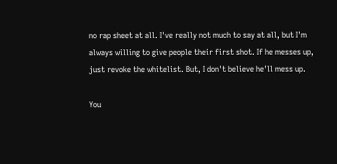no rap sheet at all. I've really not much to say at all, but I'm always willing to give people their first shot. If he messes up, just revoke the whitelist. But, I don't believe he'll mess up.

You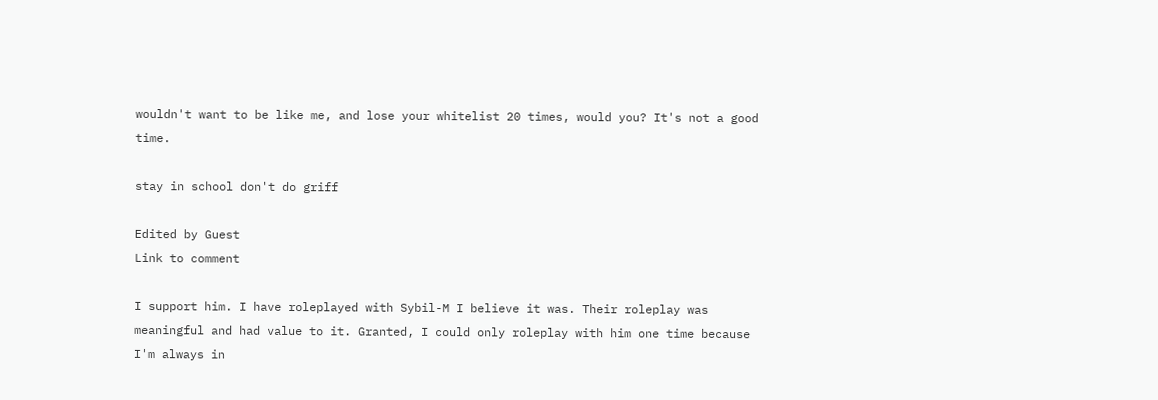wouldn't want to be like me, and lose your whitelist 20 times, would you? It's not a good time.

stay in school don't do griff

Edited by Guest
Link to comment

I support him. I have roleplayed with Sybil-M I believe it was. Their roleplay was meaningful and had value to it. Granted, I could only roleplay with him one time because I'm always in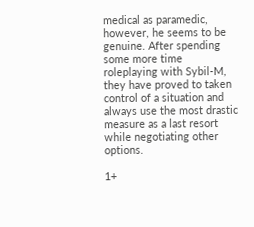medical as paramedic, however, he seems to be genuine. After spending some more time roleplaying with Sybil-M, they have proved to taken control of a situation and always use the most drastic measure as a last resort while negotiating other options.

1+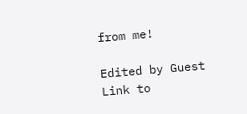from me!

Edited by Guest
Link to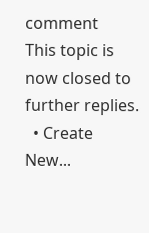comment
This topic is now closed to further replies.
  • Create New...